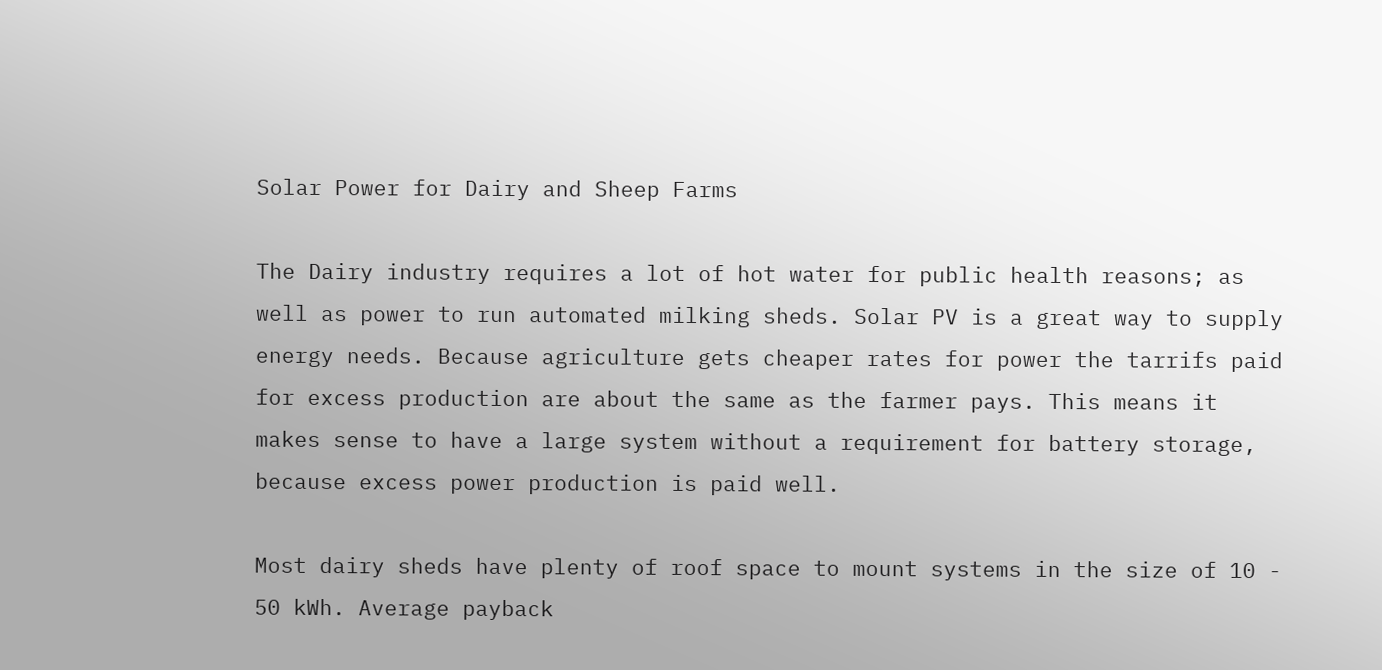Solar Power for Dairy and Sheep Farms

The Dairy industry requires a lot of hot water for public health reasons; as well as power to run automated milking sheds. Solar PV is a great way to supply energy needs. Because agriculture gets cheaper rates for power the tarrifs paid for excess production are about the same as the farmer pays. This means it makes sense to have a large system without a requirement for battery storage, because excess power production is paid well.

Most dairy sheds have plenty of roof space to mount systems in the size of 10 - 50 kWh. Average payback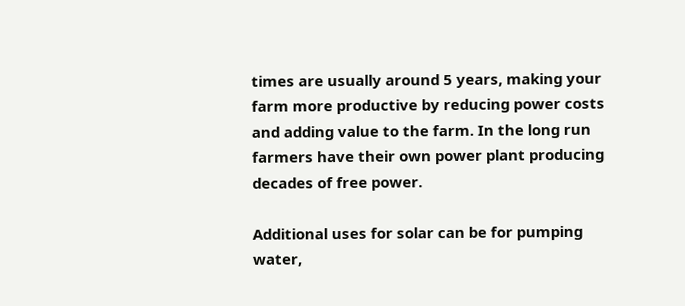times are usually around 5 years, making your farm more productive by reducing power costs and adding value to the farm. In the long run farmers have their own power plant producing decades of free power.

Additional uses for solar can be for pumping water,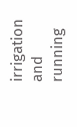irrigation and running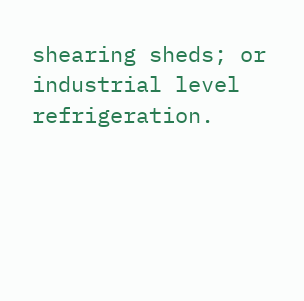shearing sheds; or industrial level refrigeration.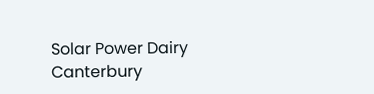Solar Power Dairy Canterbury